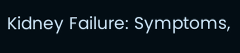Kidney Failure: Symptoms,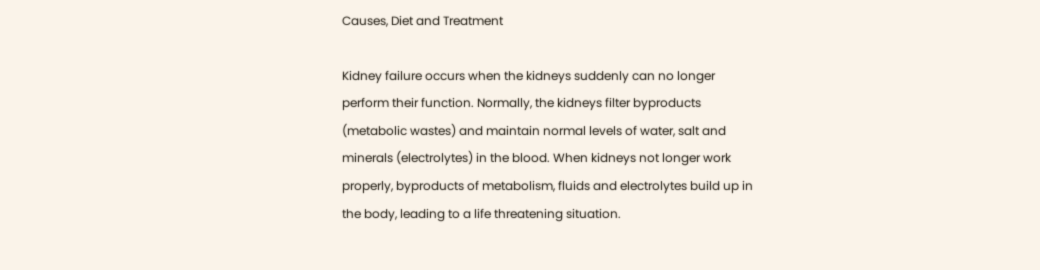Causes, Diet and Treatment

Kidney failure occurs when the kidneys suddenly can no longer perform their function. Normally, the kidneys filter byproducts (metabolic wastes) and maintain normal levels of water, salt and minerals (electrolytes) in the blood. When kidneys not longer work properly, byproducts of metabolism, fluids and electrolytes build up in the body, leading to a life threatening situation.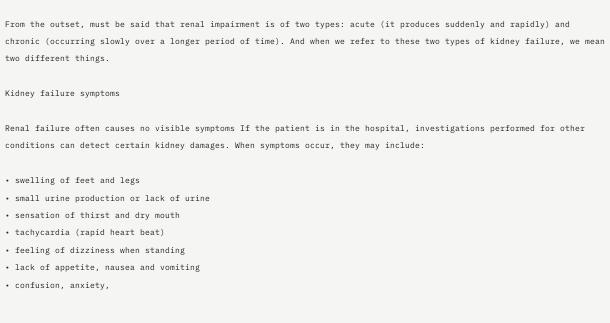From the outset, must be said that renal impairment is of two types: acute (it produces suddenly and rapidly) and chronic (occurring slowly over a longer period of time). And when we refer to these two types of kidney failure, we mean two different things.

Kidney failure symptoms

Renal failure often causes no visible symptoms If the patient is in the hospital, investigations performed for other conditions can detect certain kidney damages. When symptoms occur, they may include:

• swelling of feet and legs
• small urine production or lack of urine
• sensation of thirst and dry mouth
• tachycardia (rapid heart beat)
• feeling of dizziness when standing
• lack of appetite, nausea and vomiting
• confusion, anxiety,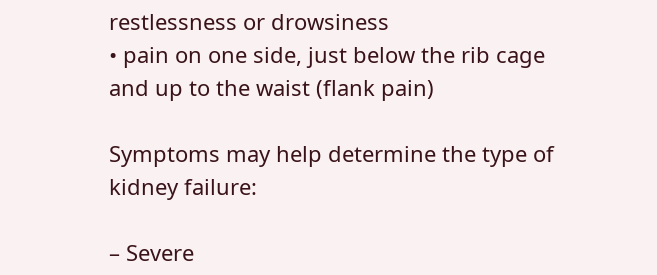restlessness or drowsiness
• pain on one side, just below the rib cage and up to the waist (flank pain)

Symptoms may help determine the type of kidney failure:

– Severe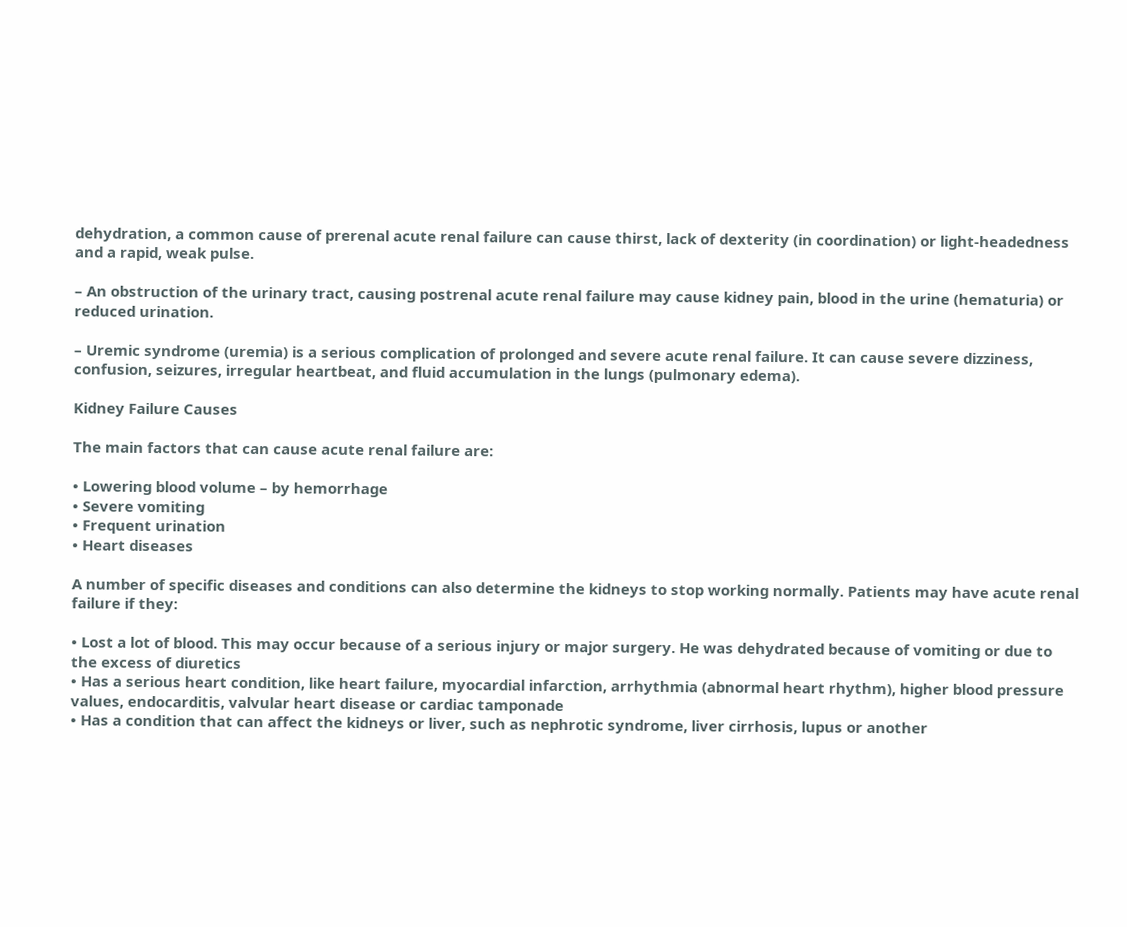dehydration, a common cause of prerenal acute renal failure can cause thirst, lack of dexterity (in coordination) or light-headedness and a rapid, weak pulse.

– An obstruction of the urinary tract, causing postrenal acute renal failure may cause kidney pain, blood in the urine (hematuria) or reduced urination.

– Uremic syndrome (uremia) is a serious complication of prolonged and severe acute renal failure. It can cause severe dizziness, confusion, seizures, irregular heartbeat, and fluid accumulation in the lungs (pulmonary edema).

Kidney Failure Causes

The main factors that can cause acute renal failure are:

• Lowering blood volume – by hemorrhage
• Severe vomiting
• Frequent urination
• Heart diseases

A number of specific diseases and conditions can also determine the kidneys to stop working normally. Patients may have acute renal failure if they:

• Lost a lot of blood. This may occur because of a serious injury or major surgery. He was dehydrated because of vomiting or due to the excess of diuretics
• Has a serious heart condition, like heart failure, myocardial infarction, arrhythmia (abnormal heart rhythm), higher blood pressure values, endocarditis, valvular heart disease or cardiac tamponade
• Has a condition that can affect the kidneys or liver, such as nephrotic syndrome, liver cirrhosis, lupus or another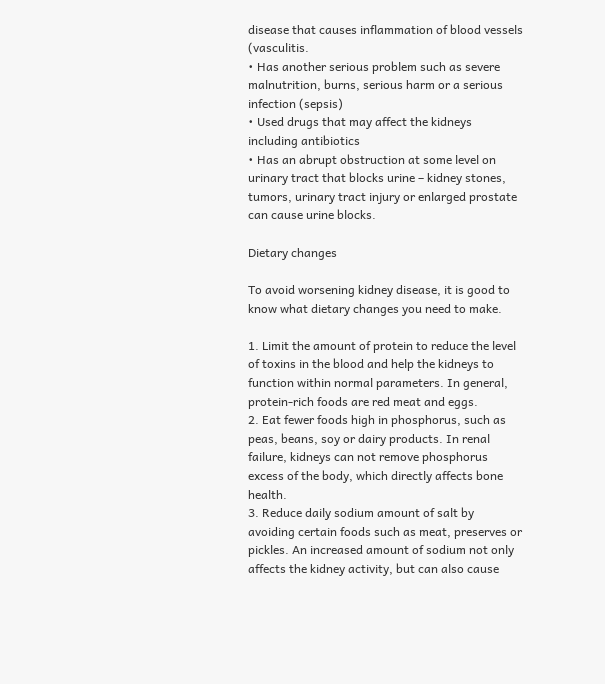disease that causes inflammation of blood vessels (vasculitis.
• Has another serious problem such as severe malnutrition, burns, serious harm or a serious infection (sepsis)
• Used drugs that may affect the kidneys including antibiotics
• Has an abrupt obstruction at some level on urinary tract that blocks urine – kidney stones, tumors, urinary tract injury or enlarged prostate can cause urine blocks.

Dietary changes

To avoid worsening kidney disease, it is good to know what dietary changes you need to make.

1. Limit the amount of protein to reduce the level of toxins in the blood and help the kidneys to function within normal parameters. In general, protein-rich foods are red meat and eggs.
2. Eat fewer foods high in phosphorus, such as peas, beans, soy or dairy products. In renal failure, kidneys can not remove phosphorus excess of the body, which directly affects bone health.
3. Reduce daily sodium amount of salt by avoiding certain foods such as meat, preserves or pickles. An increased amount of sodium not only affects the kidney activity, but can also cause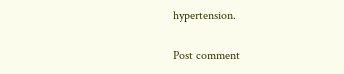hypertension.

Post comment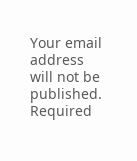Your email address will not be published. Required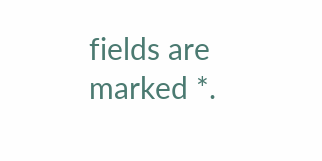fields are marked *.